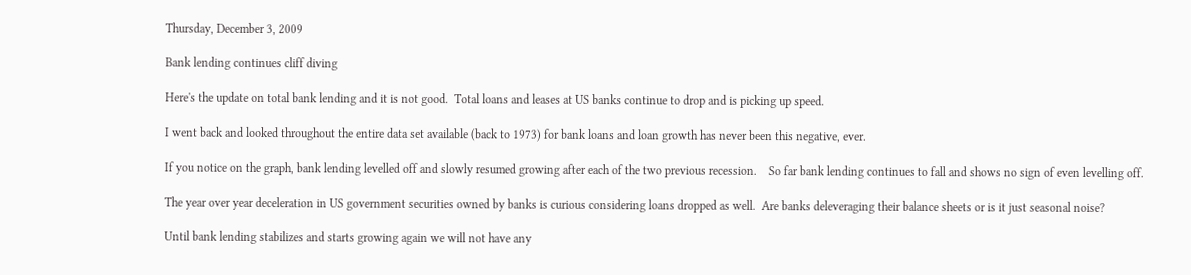Thursday, December 3, 2009

Bank lending continues cliff diving

Here's the update on total bank lending and it is not good.  Total loans and leases at US banks continue to drop and is picking up speed.

I went back and looked throughout the entire data set available (back to 1973) for bank loans and loan growth has never been this negative, ever.

If you notice on the graph, bank lending levelled off and slowly resumed growing after each of the two previous recession.    So far bank lending continues to fall and shows no sign of even levelling off.

The year over year deceleration in US government securities owned by banks is curious considering loans dropped as well.  Are banks deleveraging their balance sheets or is it just seasonal noise?

Until bank lending stabilizes and starts growing again we will not have any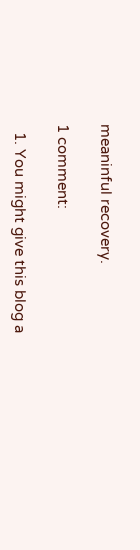meaninful recovery.

1 comment:

  1. You might give this blog a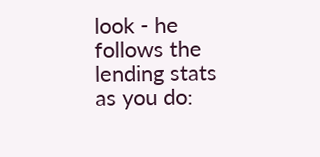look - he follows the lending stats as you do: